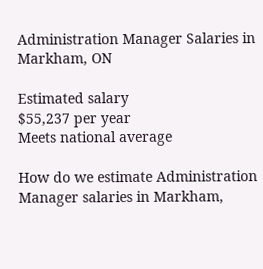Administration Manager Salaries in Markham, ON

Estimated salary
$55,237 per year
Meets national average

How do we estimate Administration Manager salaries in Markham,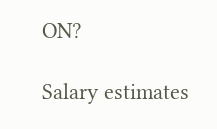ON?

Salary estimates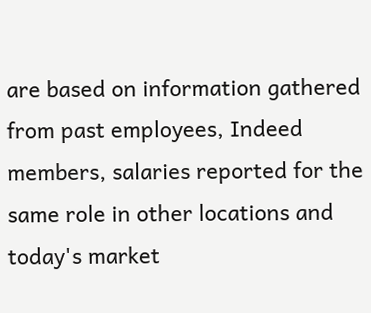are based on information gathered from past employees, Indeed members, salaries reported for the same role in other locations and today's market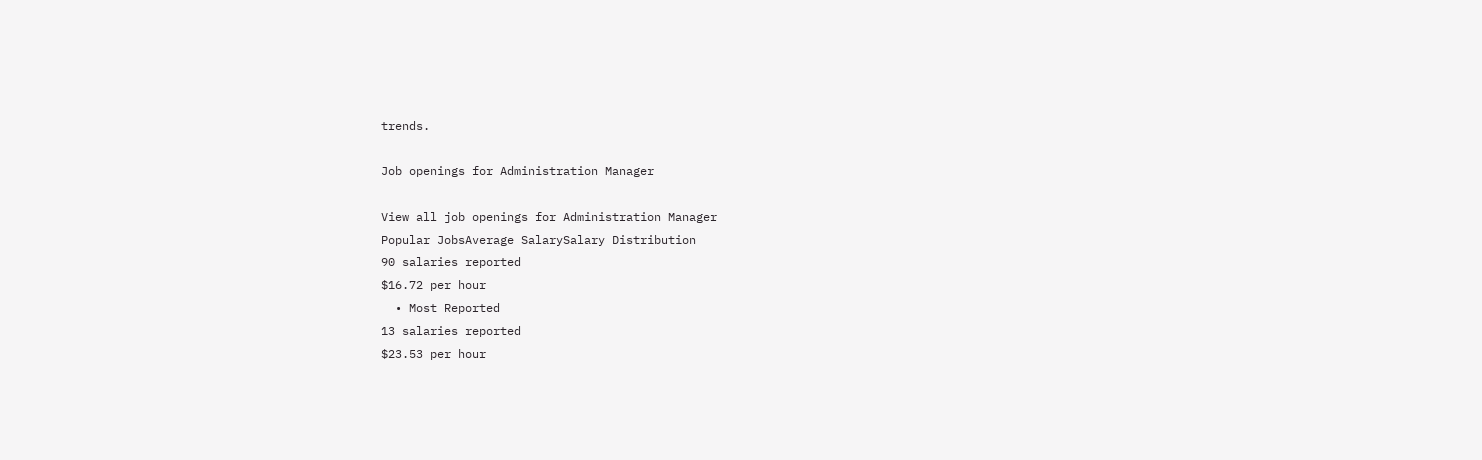trends.

Job openings for Administration Manager

View all job openings for Administration Manager
Popular JobsAverage SalarySalary Distribution
90 salaries reported
$16.72 per hour
  • Most Reported
13 salaries reported
$23.53 per hour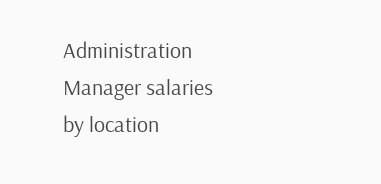Administration Manager salaries by location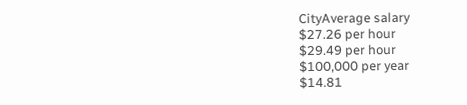CityAverage salary
$27.26 per hour
$29.49 per hour
$100,000 per year
$14.81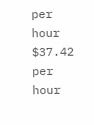per hour
$37.42 per hour